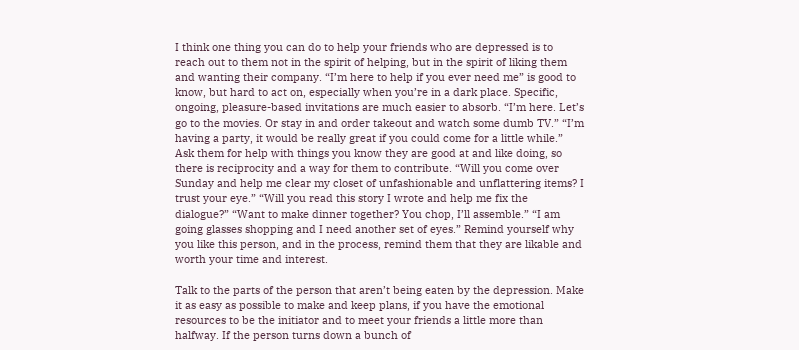I think one thing you can do to help your friends who are depressed is to reach out to them not in the spirit of helping, but in the spirit of liking them and wanting their company. “I’m here to help if you ever need me” is good to know, but hard to act on, especially when you’re in a dark place. Specific, ongoing, pleasure-based invitations are much easier to absorb. “I’m here. Let’s go to the movies. Or stay in and order takeout and watch some dumb TV.” “I’m having a party, it would be really great if you could come for a little while.” Ask them for help with things you know they are good at and like doing, so there is reciprocity and a way for them to contribute. “Will you come over Sunday and help me clear my closet of unfashionable and unflattering items? I trust your eye.” “Will you read this story I wrote and help me fix the dialogue?” “Want to make dinner together? You chop, I’ll assemble.” “I am going glasses shopping and I need another set of eyes.” Remind yourself why you like this person, and in the process, remind them that they are likable and worth your time and interest.

Talk to the parts of the person that aren’t being eaten by the depression. Make it as easy as possible to make and keep plans, if you have the emotional resources to be the initiator and to meet your friends a little more than halfway. If the person turns down a bunch of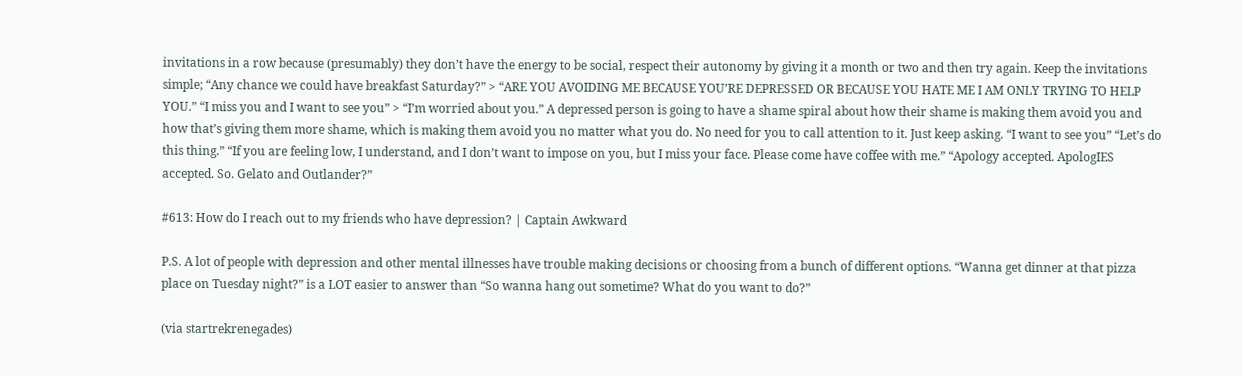invitations in a row because (presumably) they don’t have the energy to be social, respect their autonomy by giving it a month or two and then try again. Keep the invitations simple; “Any chance we could have breakfast Saturday?” > “ARE YOU AVOIDING ME BECAUSE YOU’RE DEPRESSED OR BECAUSE YOU HATE ME I AM ONLY TRYING TO HELP YOU.” “I miss you and I want to see you” > “I’m worried about you.” A depressed person is going to have a shame spiral about how their shame is making them avoid you and how that’s giving them more shame, which is making them avoid you no matter what you do. No need for you to call attention to it. Just keep asking. “I want to see you” “Let’s do this thing.” “If you are feeling low, I understand, and I don’t want to impose on you, but I miss your face. Please come have coffee with me.” “Apology accepted. ApologIES accepted. So. Gelato and Outlander?”

#613: How do I reach out to my friends who have depression? | Captain Awkward

P.S. A lot of people with depression and other mental illnesses have trouble making decisions or choosing from a bunch of different options. “Wanna get dinner at that pizza place on Tuesday night?” is a LOT easier to answer than “So wanna hang out sometime? What do you want to do?”

(via startrekrenegades)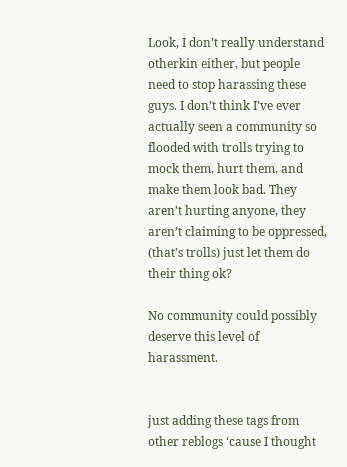Look, I don’t really understand otherkin either, but people need to stop harassing these guys. I don’t think I’ve ever actually seen a community so flooded with trolls trying to mock them, hurt them, and make them look bad. They aren’t hurting anyone, they aren’t claiming to be oppressed, (that’s trolls) just let them do their thing ok?

No community could possibly deserve this level of harassment.


just adding these tags from other reblogs ‘cause I thought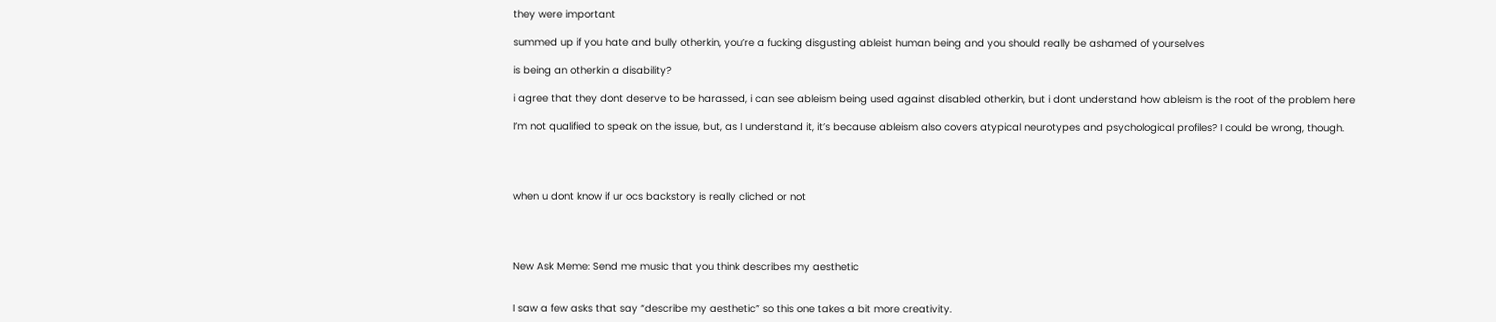they were important

summed up if you hate and bully otherkin, you’re a fucking disgusting ableist human being and you should really be ashamed of yourselves

is being an otherkin a disability?

i agree that they dont deserve to be harassed, i can see ableism being used against disabled otherkin, but i dont understand how ableism is the root of the problem here

I’m not qualified to speak on the issue, but, as I understand it, it’s because ableism also covers atypical neurotypes and psychological profiles? I could be wrong, though.




when u dont know if ur ocs backstory is really cliched or not




New Ask Meme: Send me music that you think describes my aesthetic


I saw a few asks that say “describe my aesthetic” so this one takes a bit more creativity.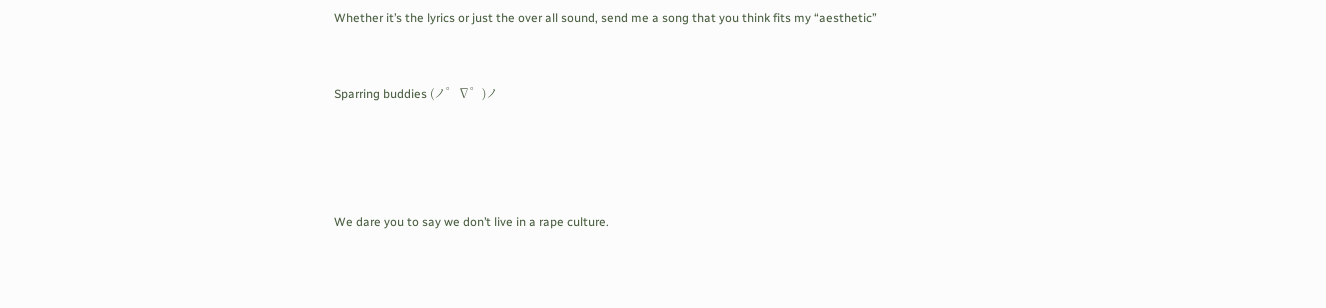Whether it’s the lyrics or just the over all sound, send me a song that you think fits my “aesthetic”


Sparring buddies (ノ゜∇゜)ノ




We dare you to say we don’t live in a rape culture.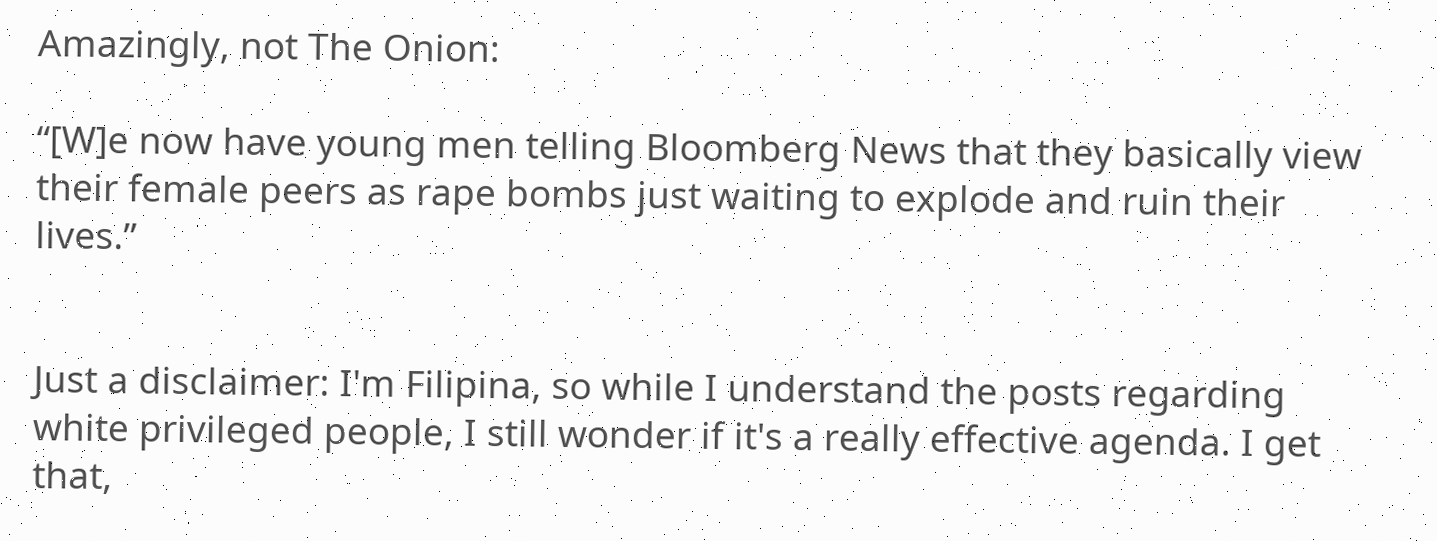Amazingly, not The Onion:

“[W]e now have young men telling Bloomberg News that they basically view their female peers as rape bombs just waiting to explode and ruin their lives.”


Just a disclaimer: I'm Filipina, so while I understand the posts regarding white privileged people, I still wonder if it's a really effective agenda. I get that,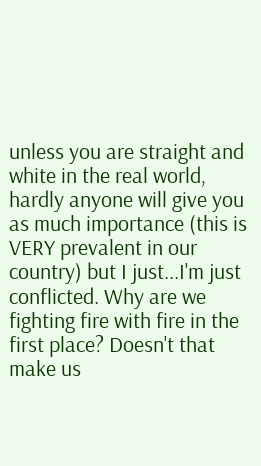unless you are straight and white in the real world, hardly anyone will give you as much importance (this is VERY prevalent in our country) but I just...I'm just conflicted. Why are we fighting fire with fire in the first place? Doesn't that make us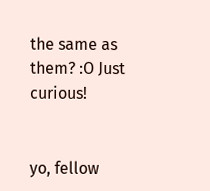the same as them? :O Just curious!


yo, fellow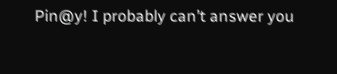Pin@y! I probably can’t answer you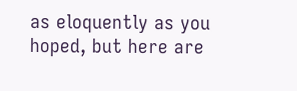as eloquently as you hoped, but here are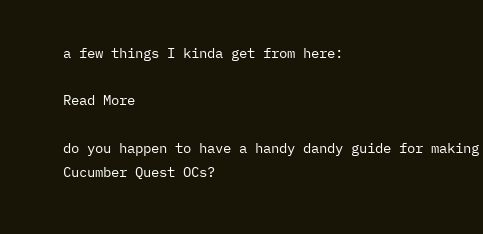a few things I kinda get from here:

Read More

do you happen to have a handy dandy guide for making Cucumber Quest OCs?